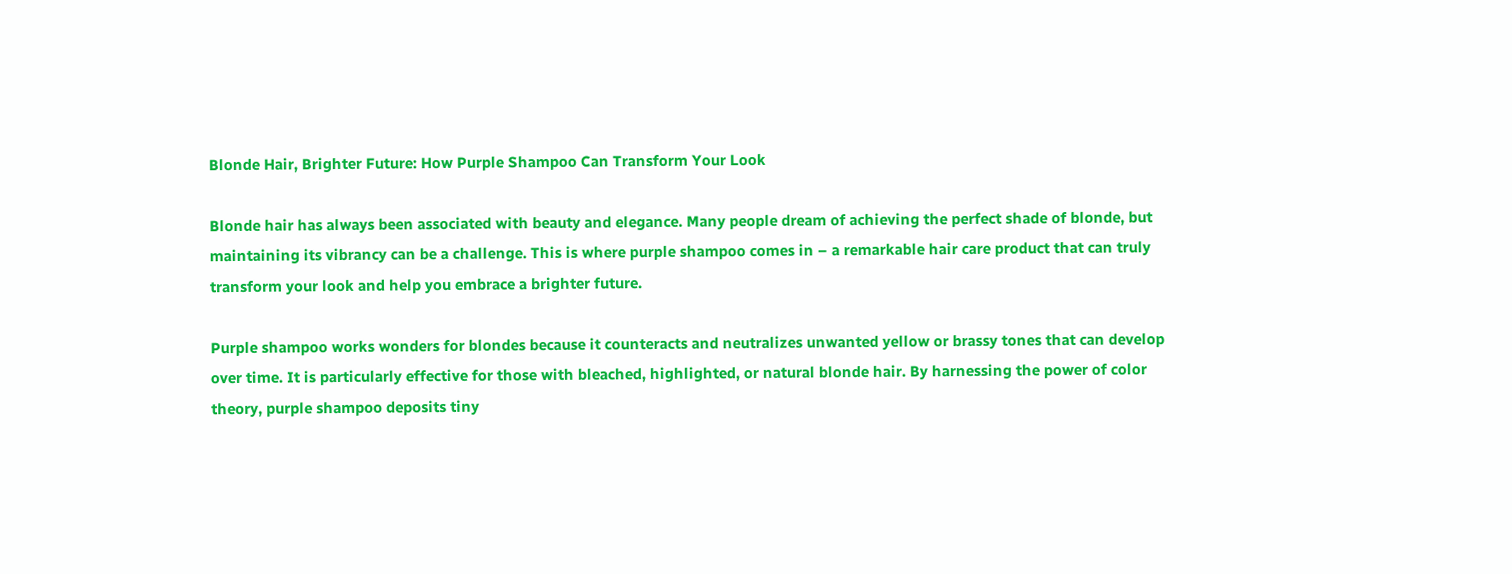Blonde Hair, Brighter Future: How Purple Shampoo Can Transform Your Look

Blonde hair has always been associated with beauty and elegance. Many people dream of achieving the perfect shade of blonde, but maintaining its vibrancy can be a challenge. This is where purple shampoo comes in – a remarkable hair care product that can truly transform your look and help you embrace a brighter future.

Purple shampoo works wonders for blondes because it counteracts and neutralizes unwanted yellow or brassy tones that can develop over time. It is particularly effective for those with bleached, highlighted, or natural blonde hair. By harnessing the power of color theory, purple shampoo deposits tiny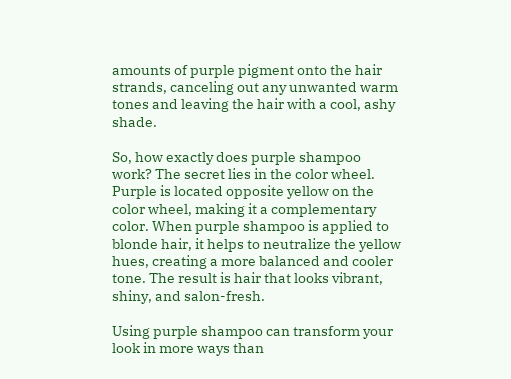amounts of purple pigment onto the hair strands, canceling out any unwanted warm tones and leaving the hair with a cool, ashy shade.

So, how exactly does purple shampoo work? The secret lies in the color wheel. Purple is located opposite yellow on the color wheel, making it a complementary color. When purple shampoo is applied to blonde hair, it helps to neutralize the yellow hues, creating a more balanced and cooler tone. The result is hair that looks vibrant, shiny, and salon-fresh.

Using purple shampoo can transform your look in more ways than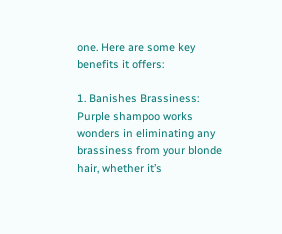one. Here are some key benefits it offers:

1. Banishes Brassiness: Purple shampoo works wonders in eliminating any brassiness from your blonde hair, whether it’s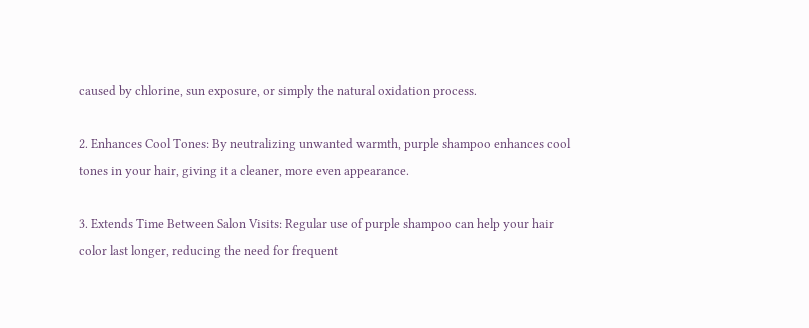caused by chlorine, sun exposure, or simply the natural oxidation process.

2. Enhances Cool Tones: By neutralizing unwanted warmth, purple shampoo enhances cool tones in your hair, giving it a cleaner, more even appearance.

3. Extends Time Between Salon Visits: Regular use of purple shampoo can help your hair color last longer, reducing the need for frequent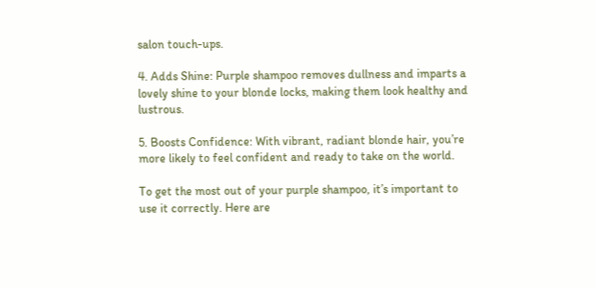salon touch-ups.

4. Adds Shine: Purple shampoo removes dullness and imparts a lovely shine to your blonde locks, making them look healthy and lustrous.

5. Boosts Confidence: With vibrant, radiant blonde hair, you’re more likely to feel confident and ready to take on the world.

To get the most out of your purple shampoo, it’s important to use it correctly. Here are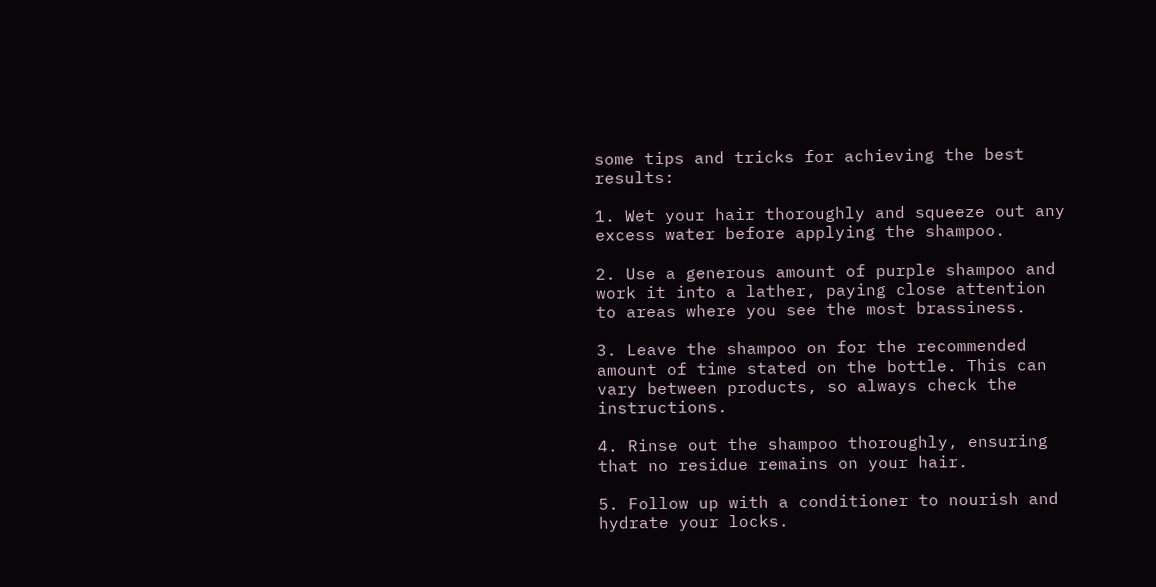some tips and tricks for achieving the best results:

1. Wet your hair thoroughly and squeeze out any excess water before applying the shampoo.

2. Use a generous amount of purple shampoo and work it into a lather, paying close attention to areas where you see the most brassiness.

3. Leave the shampoo on for the recommended amount of time stated on the bottle. This can vary between products, so always check the instructions.

4. Rinse out the shampoo thoroughly, ensuring that no residue remains on your hair.

5. Follow up with a conditioner to nourish and hydrate your locks.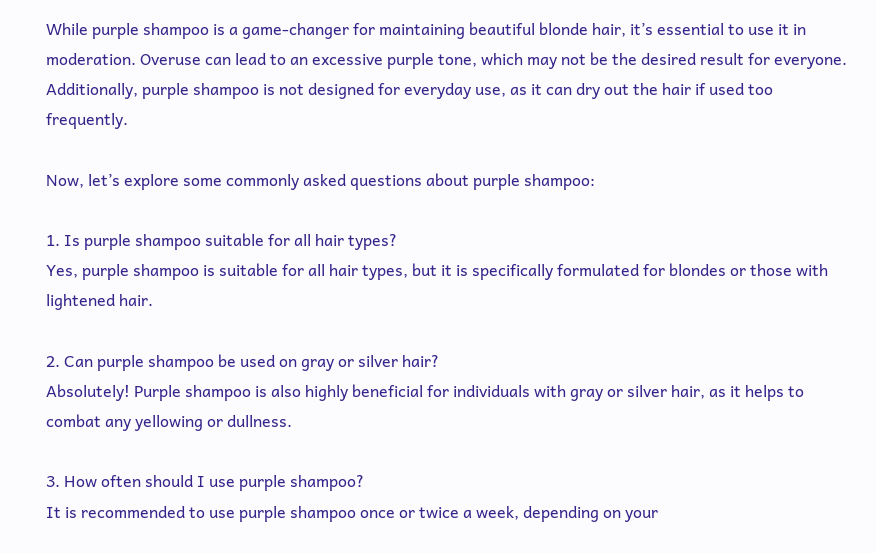While purple shampoo is a game-changer for maintaining beautiful blonde hair, it’s essential to use it in moderation. Overuse can lead to an excessive purple tone, which may not be the desired result for everyone. Additionally, purple shampoo is not designed for everyday use, as it can dry out the hair if used too frequently.

Now, let’s explore some commonly asked questions about purple shampoo:

1. Is purple shampoo suitable for all hair types?
Yes, purple shampoo is suitable for all hair types, but it is specifically formulated for blondes or those with lightened hair.

2. Can purple shampoo be used on gray or silver hair?
Absolutely! Purple shampoo is also highly beneficial for individuals with gray or silver hair, as it helps to combat any yellowing or dullness.

3. How often should I use purple shampoo?
It is recommended to use purple shampoo once or twice a week, depending on your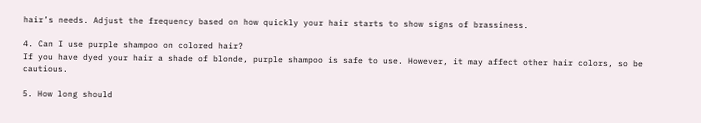hair’s needs. Adjust the frequency based on how quickly your hair starts to show signs of brassiness.

4. Can I use purple shampoo on colored hair?
If you have dyed your hair a shade of blonde, purple shampoo is safe to use. However, it may affect other hair colors, so be cautious.

5. How long should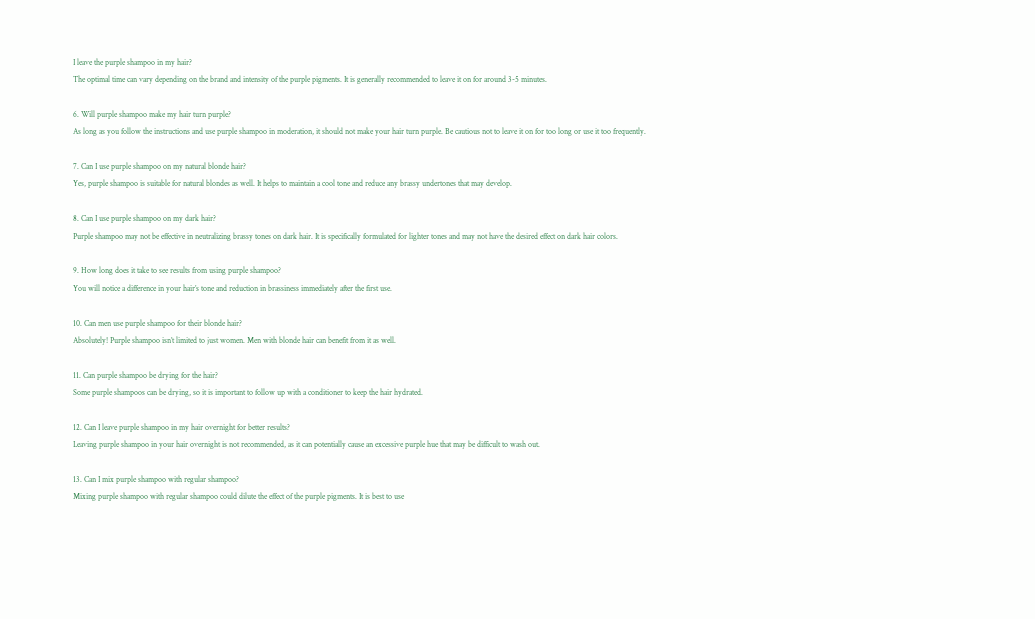I leave the purple shampoo in my hair?
The optimal time can vary depending on the brand and intensity of the purple pigments. It is generally recommended to leave it on for around 3-5 minutes.

6. Will purple shampoo make my hair turn purple?
As long as you follow the instructions and use purple shampoo in moderation, it should not make your hair turn purple. Be cautious not to leave it on for too long or use it too frequently.

7. Can I use purple shampoo on my natural blonde hair?
Yes, purple shampoo is suitable for natural blondes as well. It helps to maintain a cool tone and reduce any brassy undertones that may develop.

8. Can I use purple shampoo on my dark hair?
Purple shampoo may not be effective in neutralizing brassy tones on dark hair. It is specifically formulated for lighter tones and may not have the desired effect on dark hair colors.

9. How long does it take to see results from using purple shampoo?
You will notice a difference in your hair’s tone and reduction in brassiness immediately after the first use.

10. Can men use purple shampoo for their blonde hair?
Absolutely! Purple shampoo isn’t limited to just women. Men with blonde hair can benefit from it as well.

11. Can purple shampoo be drying for the hair?
Some purple shampoos can be drying, so it is important to follow up with a conditioner to keep the hair hydrated.

12. Can I leave purple shampoo in my hair overnight for better results?
Leaving purple shampoo in your hair overnight is not recommended, as it can potentially cause an excessive purple hue that may be difficult to wash out.

13. Can I mix purple shampoo with regular shampoo?
Mixing purple shampoo with regular shampoo could dilute the effect of the purple pigments. It is best to use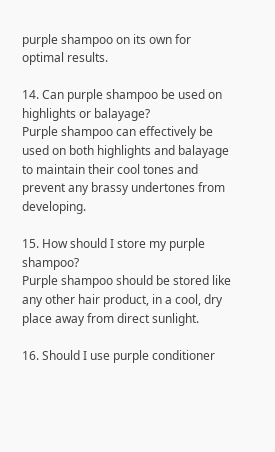purple shampoo on its own for optimal results.

14. Can purple shampoo be used on highlights or balayage?
Purple shampoo can effectively be used on both highlights and balayage to maintain their cool tones and prevent any brassy undertones from developing.

15. How should I store my purple shampoo?
Purple shampoo should be stored like any other hair product, in a cool, dry place away from direct sunlight.

16. Should I use purple conditioner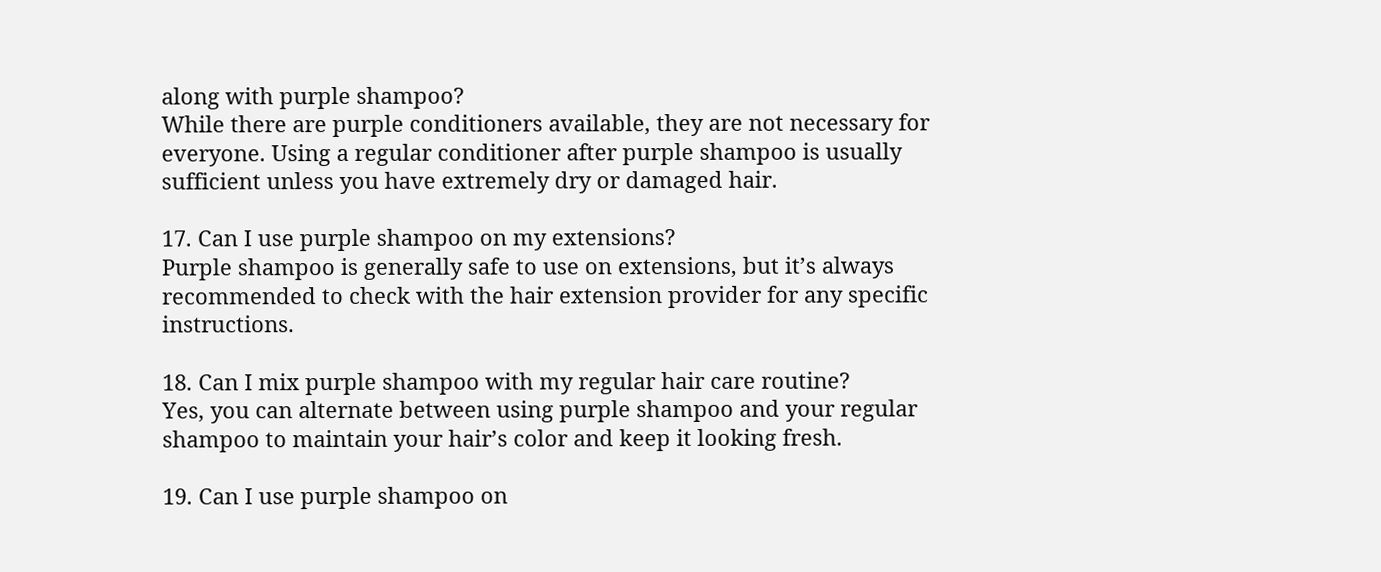along with purple shampoo?
While there are purple conditioners available, they are not necessary for everyone. Using a regular conditioner after purple shampoo is usually sufficient unless you have extremely dry or damaged hair.

17. Can I use purple shampoo on my extensions?
Purple shampoo is generally safe to use on extensions, but it’s always recommended to check with the hair extension provider for any specific instructions.

18. Can I mix purple shampoo with my regular hair care routine?
Yes, you can alternate between using purple shampoo and your regular shampoo to maintain your hair’s color and keep it looking fresh.

19. Can I use purple shampoo on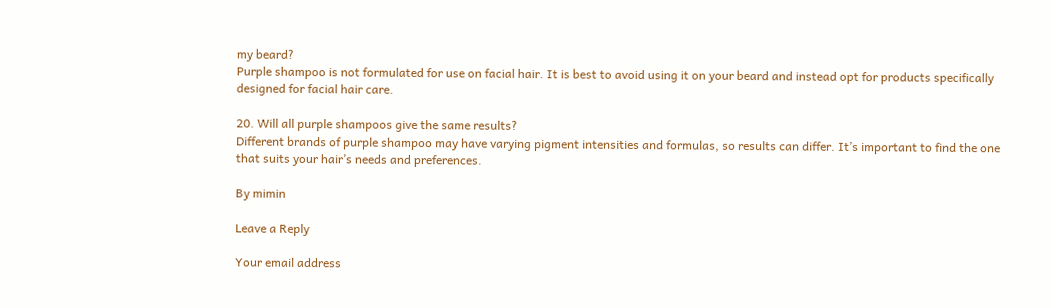my beard?
Purple shampoo is not formulated for use on facial hair. It is best to avoid using it on your beard and instead opt for products specifically designed for facial hair care.

20. Will all purple shampoos give the same results?
Different brands of purple shampoo may have varying pigment intensities and formulas, so results can differ. It’s important to find the one that suits your hair’s needs and preferences.

By mimin

Leave a Reply

Your email address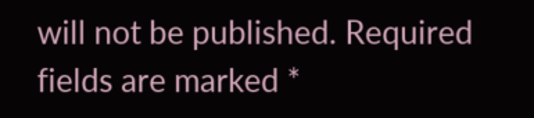will not be published. Required fields are marked *